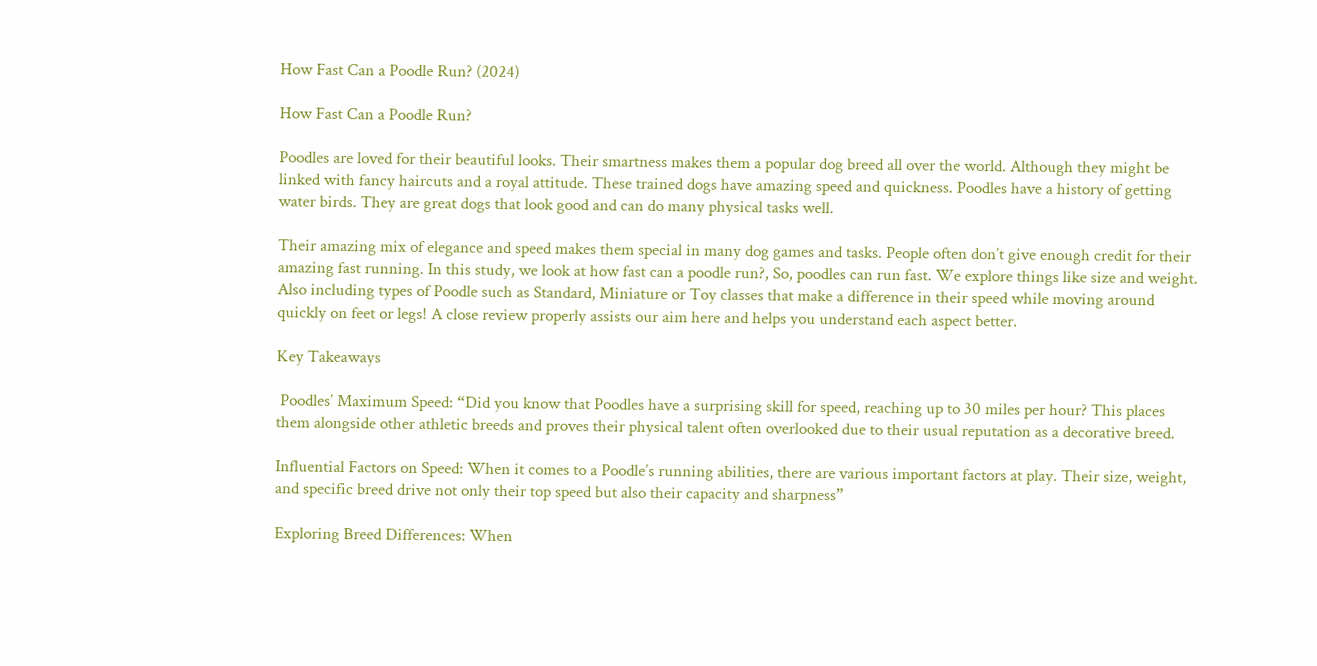How Fast Can a Poodle Run? (2024)

How Fast Can a Poodle Run?

Poodles are loved for their beautiful looks. Their smartness makes them a popular dog breed all over the world. Although they might be linked with fancy haircuts and a royal attitude. These trained dogs have amazing speed and quickness. Poodles have a history of getting water birds. They are great dogs that look good and can do many physical tasks well.

Their amazing mix of elegance and speed makes them special in many dog games and tasks. People often don’t give enough credit for their amazing fast running. In this study, we look at how fast can a poodle run?, So, poodles can run fast. We explore things like size and weight. Also including types of Poodle such as Standard, Miniature or Toy classes that make a difference in their speed while moving around quickly on feet or legs! A close review properly assists our aim here and helps you understand each aspect better.

Key Takeaways

 Poodles’ Maximum Speed: “Did you know that Poodles have a surprising skill for speed, reaching up to 30 miles per hour? This places them alongside other athletic breeds and proves their physical talent often overlooked due to their usual reputation as a decorative breed.

Influential Factors on Speed: When it comes to a Poodle’s running abilities, there are various important factors at play. Their size, weight, and specific breed drive not only their top speed but also their capacity and sharpness”

Exploring Breed Differences: When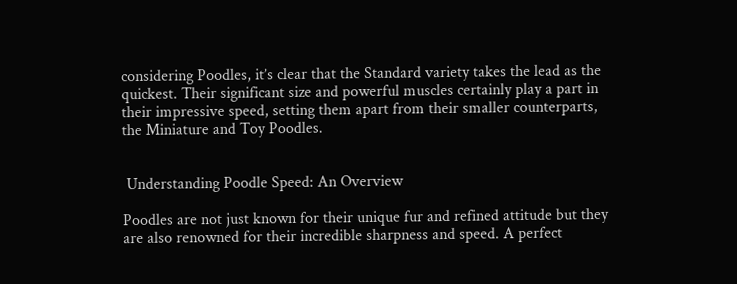considering Poodles, it’s clear that the Standard variety takes the lead as the quickest. Their significant size and powerful muscles certainly play a part in their impressive speed, setting them apart from their smaller counterparts, the Miniature and Toy Poodles.


 Understanding Poodle Speed: An Overview

Poodles are not just known for their unique fur and refined attitude but they are also renowned for their incredible sharpness and speed. A perfect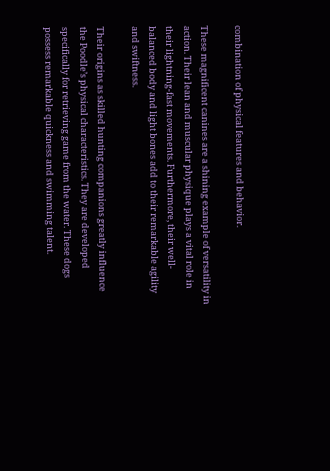combination of physical features and behavior.

These magnificent canines are a shining example of versatility in action. Their lean and muscular physique plays a vital role in their lightning-fast movements. Furthermore, their well-balanced body and light bones add to their remarkable agility and swiftness.

Their origins as skilled hunting companions greatly influence the Poodle’s physical characteristics. They are developed specifically for retrieving game from the water. These dogs possess remarkable quickness and swimming talent.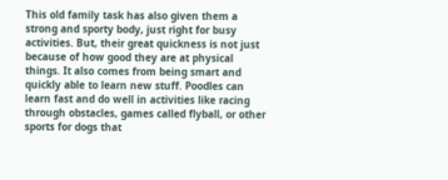This old family task has also given them a strong and sporty body, just right for busy activities. But, their great quickness is not just because of how good they are at physical things. It also comes from being smart and quickly able to learn new stuff. Poodles can learn fast and do well in activities like racing through obstacles, games called flyball, or other sports for dogs that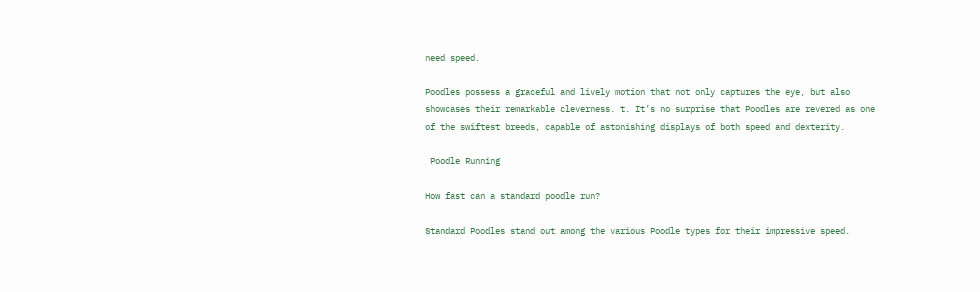need speed.

Poodles possess a graceful and lively motion that not only captures the eye, but also showcases their remarkable cleverness. t. It’s no surprise that Poodles are revered as one of the swiftest breeds, capable of astonishing displays of both speed and dexterity.

 Poodle Running

How fast can a standard poodle run?

Standard Poodles stand out among the various Poodle types for their impressive speed.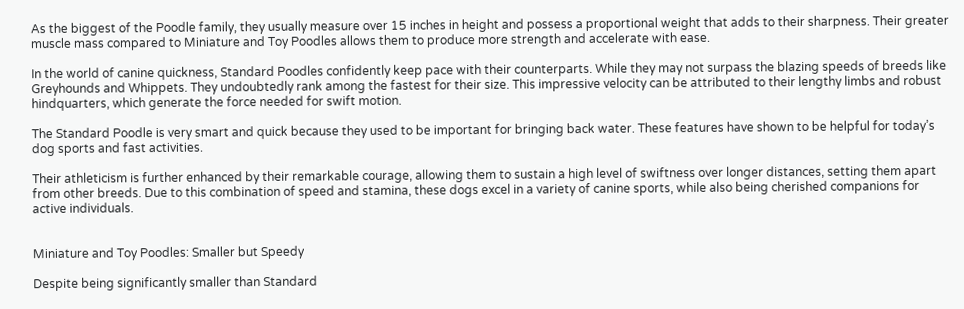As the biggest of the Poodle family, they usually measure over 15 inches in height and possess a proportional weight that adds to their sharpness. Their greater muscle mass compared to Miniature and Toy Poodles allows them to produce more strength and accelerate with ease.

In the world of canine quickness, Standard Poodles confidently keep pace with their counterparts. While they may not surpass the blazing speeds of breeds like Greyhounds and Whippets. They undoubtedly rank among the fastest for their size. This impressive velocity can be attributed to their lengthy limbs and robust hindquarters, which generate the force needed for swift motion.

The Standard Poodle is very smart and quick because they used to be important for bringing back water. These features have shown to be helpful for today’s dog sports and fast activities.

Their athleticism is further enhanced by their remarkable courage, allowing them to sustain a high level of swiftness over longer distances, setting them apart from other breeds. Due to this combination of speed and stamina, these dogs excel in a variety of canine sports, while also being cherished companions for active individuals.


Miniature and Toy Poodles: Smaller but Speedy

Despite being significantly smaller than Standard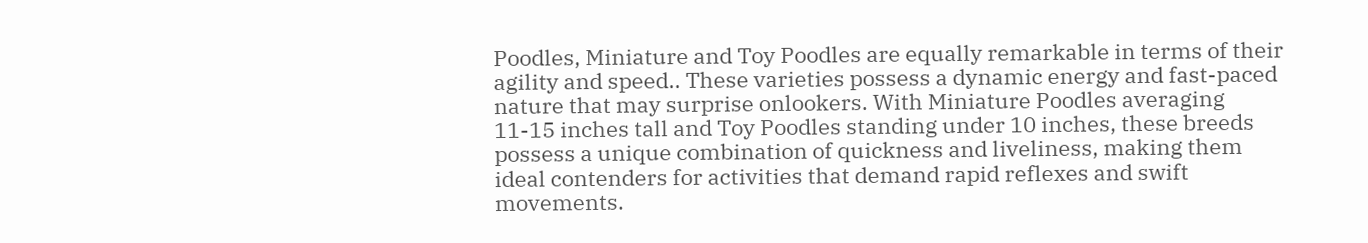Poodles, Miniature and Toy Poodles are equally remarkable in terms of their agility and speed.. These varieties possess a dynamic energy and fast-paced nature that may surprise onlookers. With Miniature Poodles averaging 11-15 inches tall and Toy Poodles standing under 10 inches, these breeds possess a unique combination of quickness and liveliness, making them ideal contenders for activities that demand rapid reflexes and swift movements.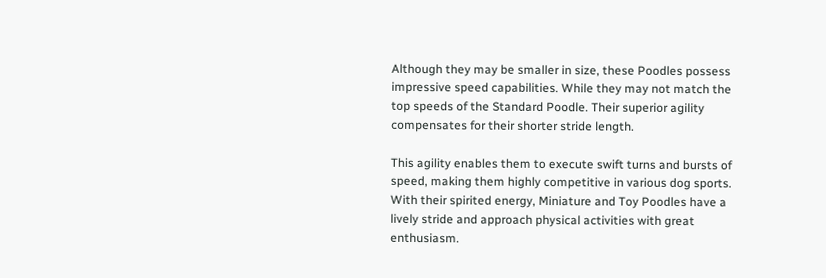Although they may be smaller in size, these Poodles possess impressive speed capabilities. While they may not match the top speeds of the Standard Poodle. Their superior agility compensates for their shorter stride length.

This agility enables them to execute swift turns and bursts of speed, making them highly competitive in various dog sports. With their spirited energy, Miniature and Toy Poodles have a lively stride and approach physical activities with great enthusiasm.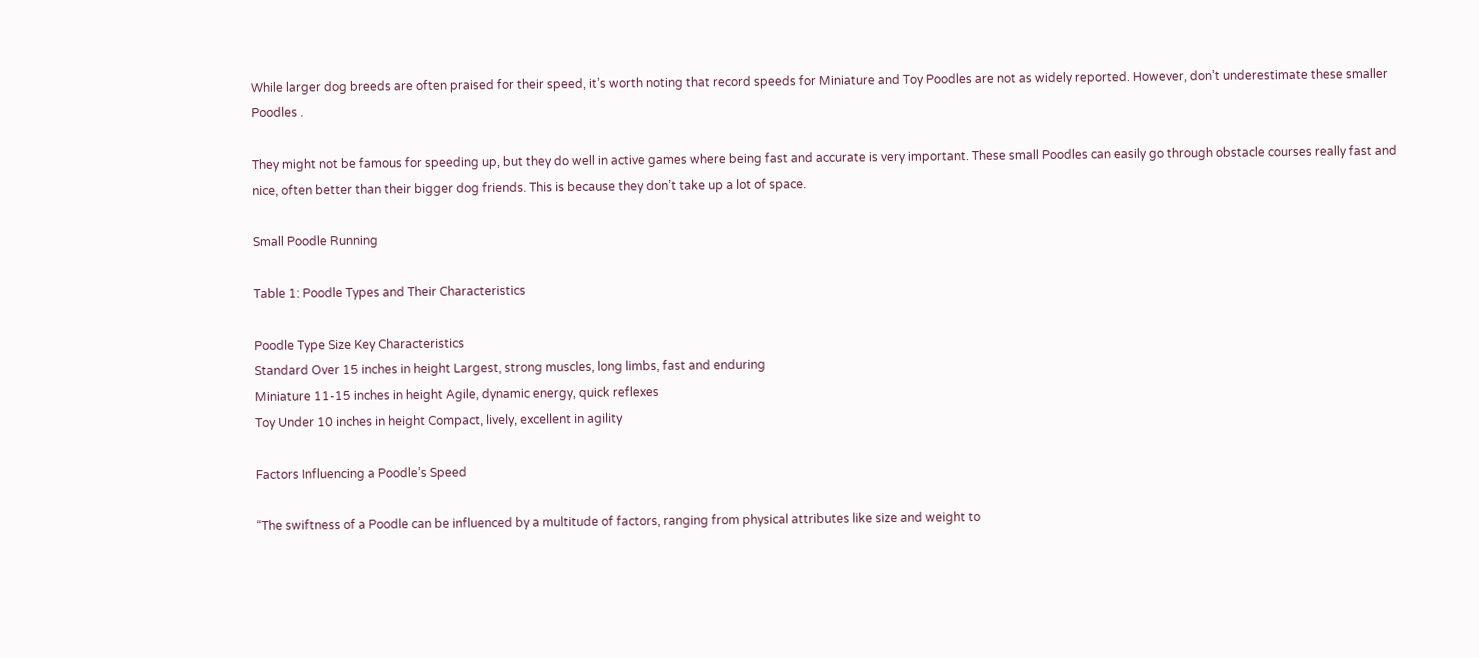While larger dog breeds are often praised for their speed, it’s worth noting that record speeds for Miniature and Toy Poodles are not as widely reported. However, don’t underestimate these smaller Poodles .

They might not be famous for speeding up, but they do well in active games where being fast and accurate is very important. These small Poodles can easily go through obstacle courses really fast and nice, often better than their bigger dog friends. This is because they don’t take up a lot of space.

Small Poodle Running

Table 1: Poodle Types and Their Characteristics

Poodle Type Size Key Characteristics
Standard Over 15 inches in height Largest, strong muscles, long limbs, fast and enduring
Miniature 11-15 inches in height Agile, dynamic energy, quick reflexes
Toy Under 10 inches in height Compact, lively, excellent in agility

Factors Influencing a Poodle’s Speed

“The swiftness of a Poodle can be influenced by a multitude of factors, ranging from physical attributes like size and weight to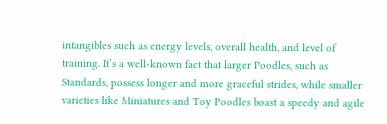intangibles such as energy levels, overall health, and level of training. It’s a well-known fact that larger Poodles, such as Standards, possess longer and more graceful strides, while smaller varieties like Miniatures and Toy Poodles boast a speedy and agile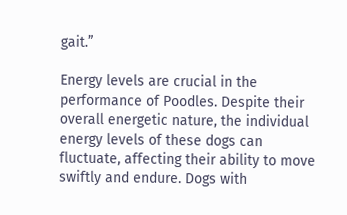gait.”

Energy levels are crucial in the performance of Poodles. Despite their overall energetic nature, the individual energy levels of these dogs can fluctuate, affecting their ability to move swiftly and endure. Dogs with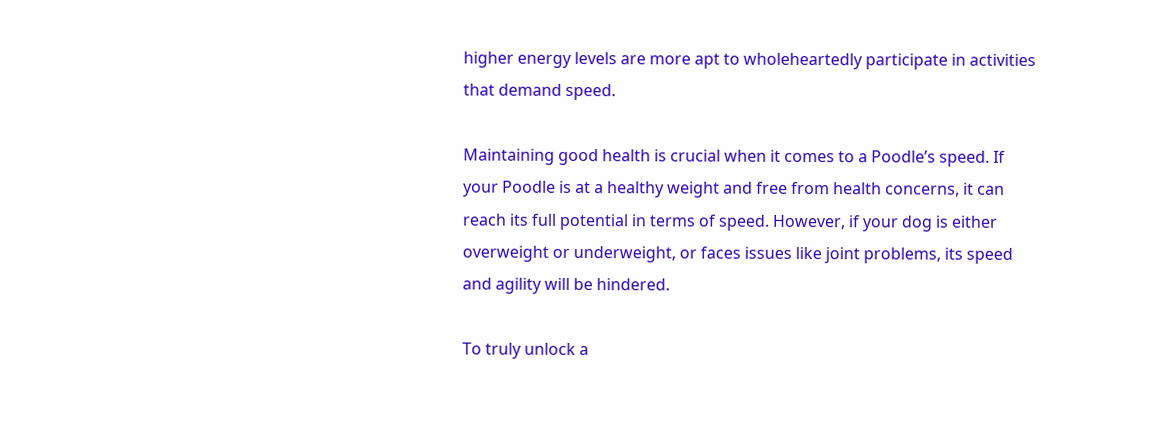higher energy levels are more apt to wholeheartedly participate in activities that demand speed.

Maintaining good health is crucial when it comes to a Poodle’s speed. If your Poodle is at a healthy weight and free from health concerns, it can reach its full potential in terms of speed. However, if your dog is either overweight or underweight, or faces issues like joint problems, its speed and agility will be hindered.

To truly unlock a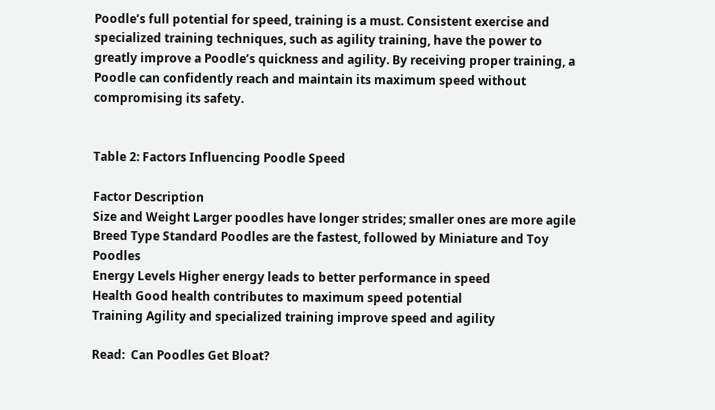Poodle’s full potential for speed, training is a must. Consistent exercise and specialized training techniques, such as agility training, have the power to greatly improve a Poodle’s quickness and agility. By receiving proper training, a Poodle can confidently reach and maintain its maximum speed without compromising its safety.


Table 2: Factors Influencing Poodle Speed

Factor Description
Size and Weight Larger poodles have longer strides; smaller ones are more agile
Breed Type Standard Poodles are the fastest, followed by Miniature and Toy Poodles
Energy Levels Higher energy leads to better performance in speed
Health Good health contributes to maximum speed potential
Training Agility and specialized training improve speed and agility

Read:  Can Poodles Get Bloat?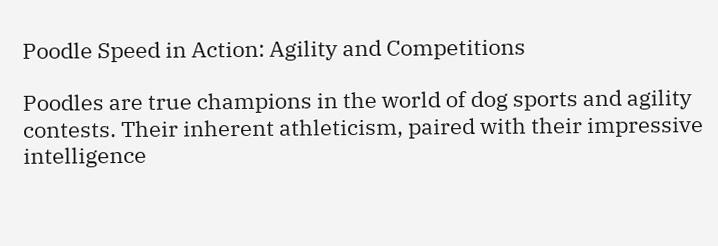Poodle Speed in Action: Agility and Competitions

Poodles are true champions in the world of dog sports and agility contests. Their inherent athleticism, paired with their impressive intelligence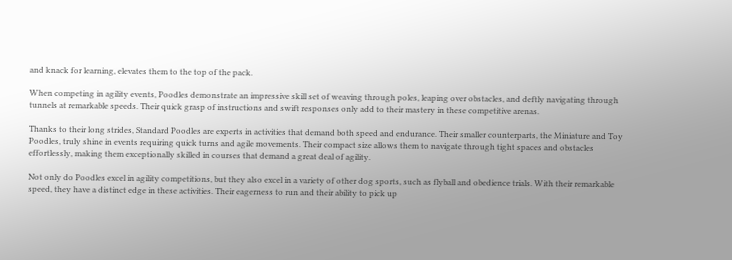and knack for learning, elevates them to the top of the pack.

When competing in agility events, Poodles demonstrate an impressive skill set of weaving through poles, leaping over obstacles, and deftly navigating through tunnels at remarkable speeds. Their quick grasp of instructions and swift responses only add to their mastery in these competitive arenas.

Thanks to their long strides, Standard Poodles are experts in activities that demand both speed and endurance. Their smaller counterparts, the Miniature and Toy Poodles, truly shine in events requiring quick turns and agile movements. Their compact size allows them to navigate through tight spaces and obstacles effortlessly, making them exceptionally skilled in courses that demand a great deal of agility.

Not only do Poodles excel in agility competitions, but they also excel in a variety of other dog sports, such as flyball and obedience trials. With their remarkable speed, they have a distinct edge in these activities. Their eagerness to run and their ability to pick up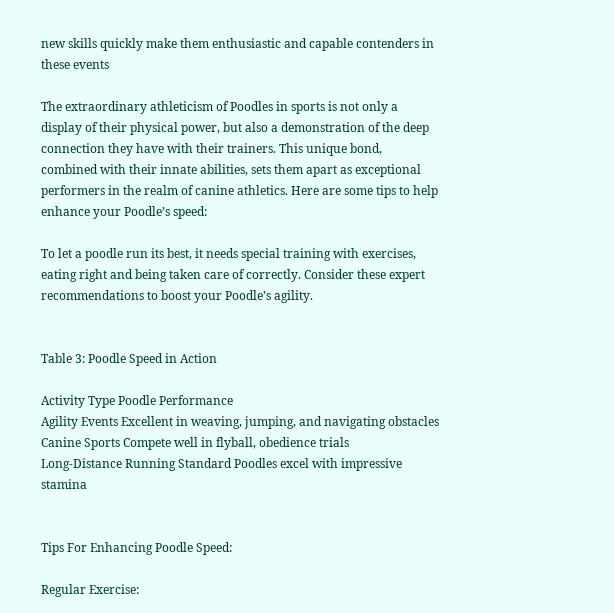new skills quickly make them enthusiastic and capable contenders in these events

The extraordinary athleticism of Poodles in sports is not only a display of their physical power, but also a demonstration of the deep connection they have with their trainers. This unique bond, combined with their innate abilities, sets them apart as exceptional performers in the realm of canine athletics. Here are some tips to help enhance your Poodle’s speed:

To let a poodle run its best, it needs special training with exercises, eating right and being taken care of correctly. Consider these expert recommendations to boost your Poodle’s agility.


Table 3: Poodle Speed in Action

Activity Type Poodle Performance
Agility Events Excellent in weaving, jumping, and navigating obstacles
Canine Sports Compete well in flyball, obedience trials
Long-Distance Running Standard Poodles excel with impressive stamina


Tips For Enhancing Poodle Speed:

Regular Exercise: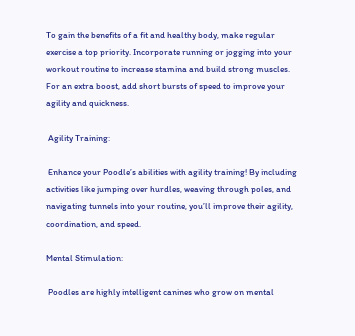To gain the benefits of a fit and healthy body, make regular exercise a top priority. Incorporate running or jogging into your workout routine to increase stamina and build strong muscles. For an extra boost, add short bursts of speed to improve your agility and quickness.

 Agility Training:

 Enhance your Poodle’s abilities with agility training! By including activities like jumping over hurdles, weaving through poles, and navigating tunnels into your routine, you’ll improve their agility, coordination, and speed.

Mental Stimulation:

 Poodles are highly intelligent canines who grow on mental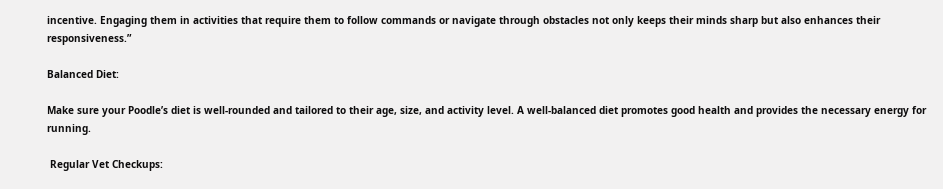incentive. Engaging them in activities that require them to follow commands or navigate through obstacles not only keeps their minds sharp but also enhances their responsiveness.”

Balanced Diet:

Make sure your Poodle’s diet is well-rounded and tailored to their age, size, and activity level. A well-balanced diet promotes good health and provides the necessary energy for running.

 Regular Vet Checkups: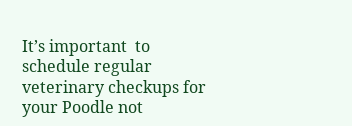It’s important  to schedule regular veterinary checkups for your Poodle not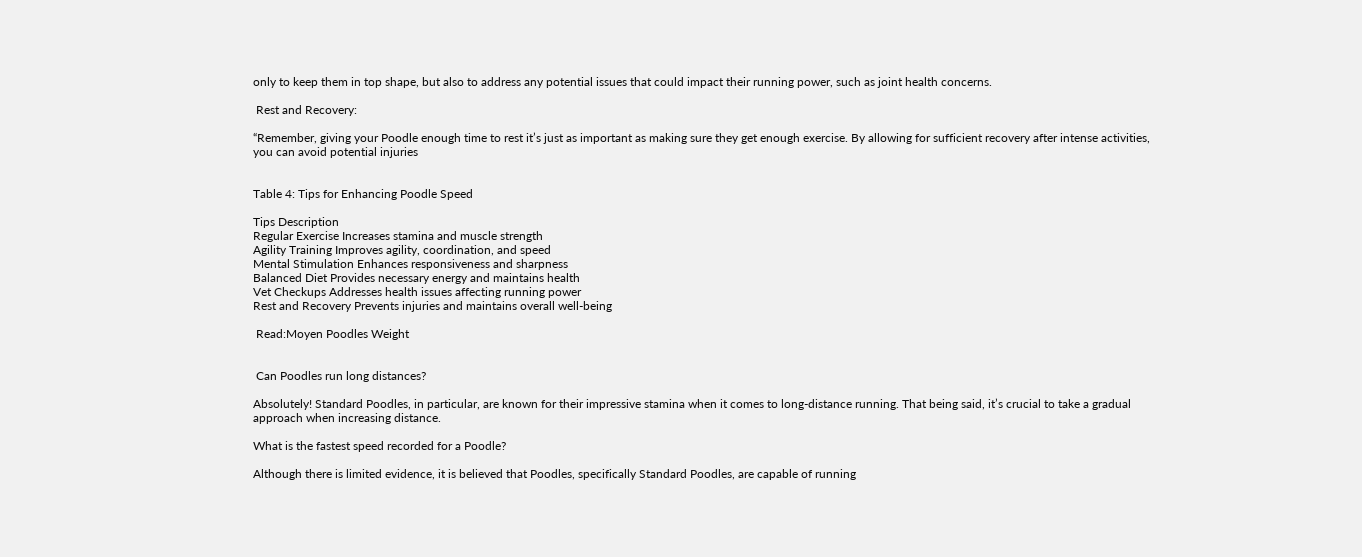only to keep them in top shape, but also to address any potential issues that could impact their running power, such as joint health concerns.

 Rest and Recovery:

“Remember, giving your Poodle enough time to rest it’s just as important as making sure they get enough exercise. By allowing for sufficient recovery after intense activities, you can avoid potential injuries


Table 4: Tips for Enhancing Poodle Speed

Tips Description
Regular Exercise Increases stamina and muscle strength
Agility Training Improves agility, coordination, and speed
Mental Stimulation Enhances responsiveness and sharpness
Balanced Diet Provides necessary energy and maintains health
Vet Checkups Addresses health issues affecting running power
Rest and Recovery Prevents injuries and maintains overall well-being

 Read:Moyen Poodles Weight


 Can Poodles run long distances?

Absolutely! Standard Poodles, in particular, are known for their impressive stamina when it comes to long-distance running. That being said, it’s crucial to take a gradual approach when increasing distance.

What is the fastest speed recorded for a Poodle?

Although there is limited evidence, it is believed that Poodles, specifically Standard Poodles, are capable of running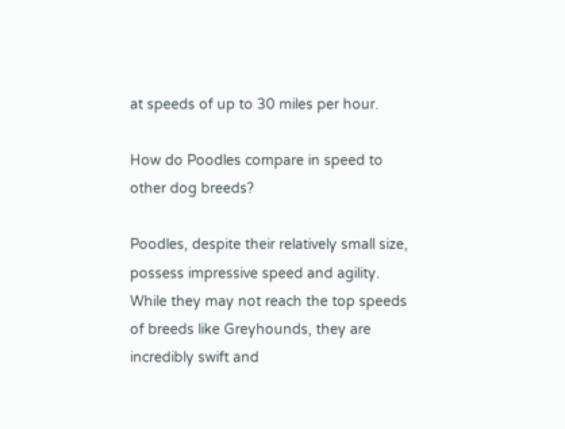at speeds of up to 30 miles per hour.

How do Poodles compare in speed to other dog breeds?

Poodles, despite their relatively small size, possess impressive speed and agility. While they may not reach the top speeds of breeds like Greyhounds, they are incredibly swift and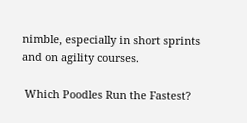nimble, especially in short sprints and on agility courses.

 Which Poodles Run the Fastest?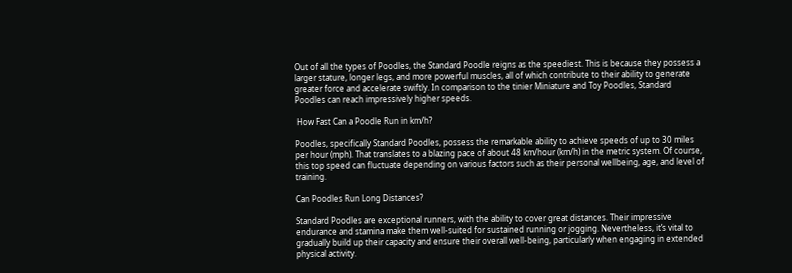Out of all the types of Poodles, the Standard Poodle reigns as the speediest. This is because they possess a larger stature, longer legs, and more powerful muscles, all of which contribute to their ability to generate greater force and accelerate swiftly. In comparison to the tinier Miniature and Toy Poodles, Standard Poodles can reach impressively higher speeds.

 How Fast Can a Poodle Run in km/h?

Poodles, specifically Standard Poodles, possess the remarkable ability to achieve speeds of up to 30 miles per hour (mph). That translates to a blazing pace of about 48 km/hour (km/h) in the metric system. Of course, this top speed can fluctuate depending on various factors such as their personal wellbeing, age, and level of training.

Can Poodles Run Long Distances?

Standard Poodles are exceptional runners, with the ability to cover great distances. Their impressive endurance and stamina make them well-suited for sustained running or jogging. Nevertheless, it’s vital to gradually build up their capacity and ensure their overall well-being, particularly when engaging in extended physical activity.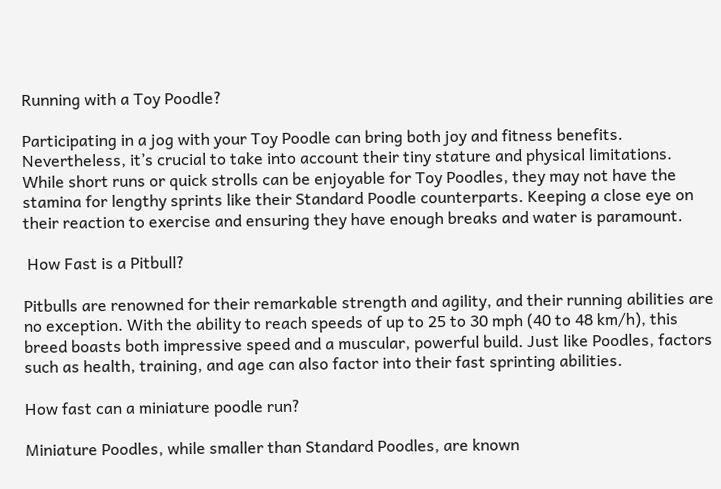Running with a Toy Poodle?

Participating in a jog with your Toy Poodle can bring both joy and fitness benefits. Nevertheless, it’s crucial to take into account their tiny stature and physical limitations. While short runs or quick strolls can be enjoyable for Toy Poodles, they may not have the stamina for lengthy sprints like their Standard Poodle counterparts. Keeping a close eye on their reaction to exercise and ensuring they have enough breaks and water is paramount.

 How Fast is a Pitbull?

Pitbulls are renowned for their remarkable strength and agility, and their running abilities are no exception. With the ability to reach speeds of up to 25 to 30 mph (40 to 48 km/h), this breed boasts both impressive speed and a muscular, powerful build. Just like Poodles, factors such as health, training, and age can also factor into their fast sprinting abilities.

How fast can a miniature poodle run?

Miniature Poodles, while smaller than Standard Poodles, are known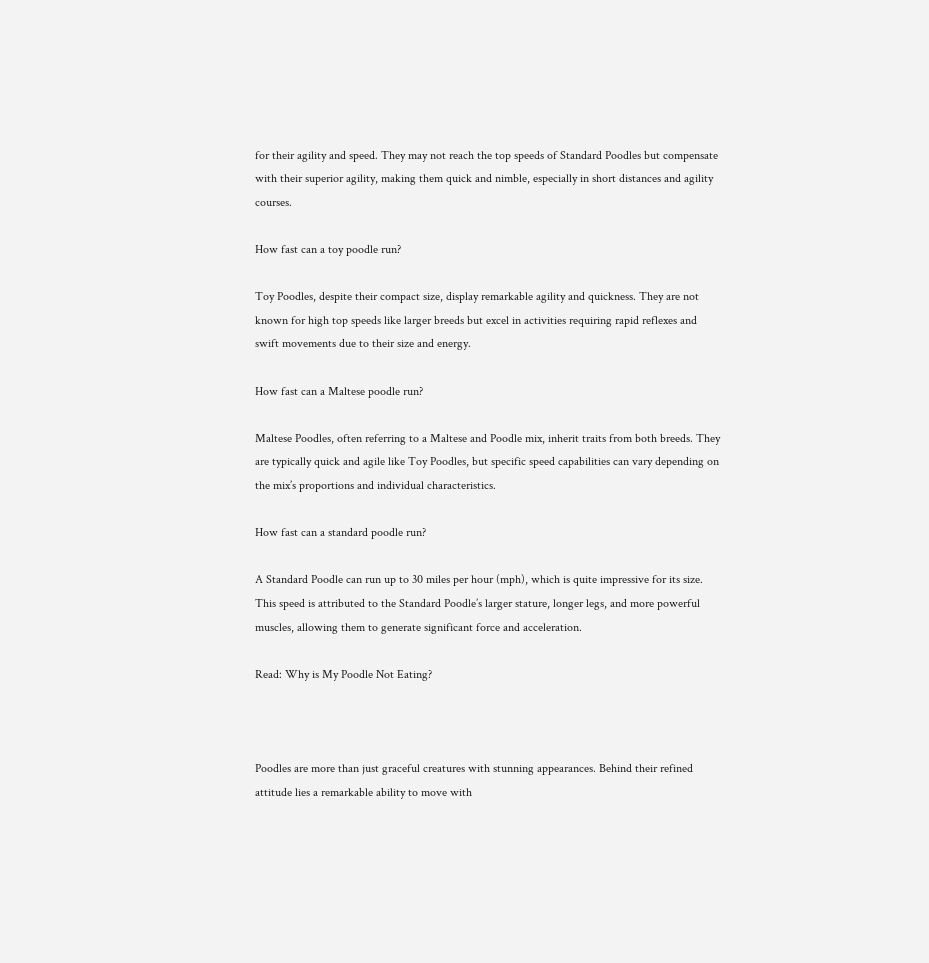for their agility and speed. They may not reach the top speeds of Standard Poodles but compensate with their superior agility, making them quick and nimble, especially in short distances and agility courses.

How fast can a toy poodle run?

Toy Poodles, despite their compact size, display remarkable agility and quickness. They are not known for high top speeds like larger breeds but excel in activities requiring rapid reflexes and swift movements due to their size and energy.

How fast can a Maltese poodle run?

Maltese Poodles, often referring to a Maltese and Poodle mix, inherit traits from both breeds. They are typically quick and agile like Toy Poodles, but specific speed capabilities can vary depending on the mix’s proportions and individual characteristics.

How fast can a standard poodle run?

A Standard Poodle can run up to 30 miles per hour (mph), which is quite impressive for its size. This speed is attributed to the Standard Poodle’s larger stature, longer legs, and more powerful muscles, allowing them to generate significant force and acceleration.

Read: Why is My Poodle Not Eating?



Poodles are more than just graceful creatures with stunning appearances. Behind their refined attitude lies a remarkable ability to move with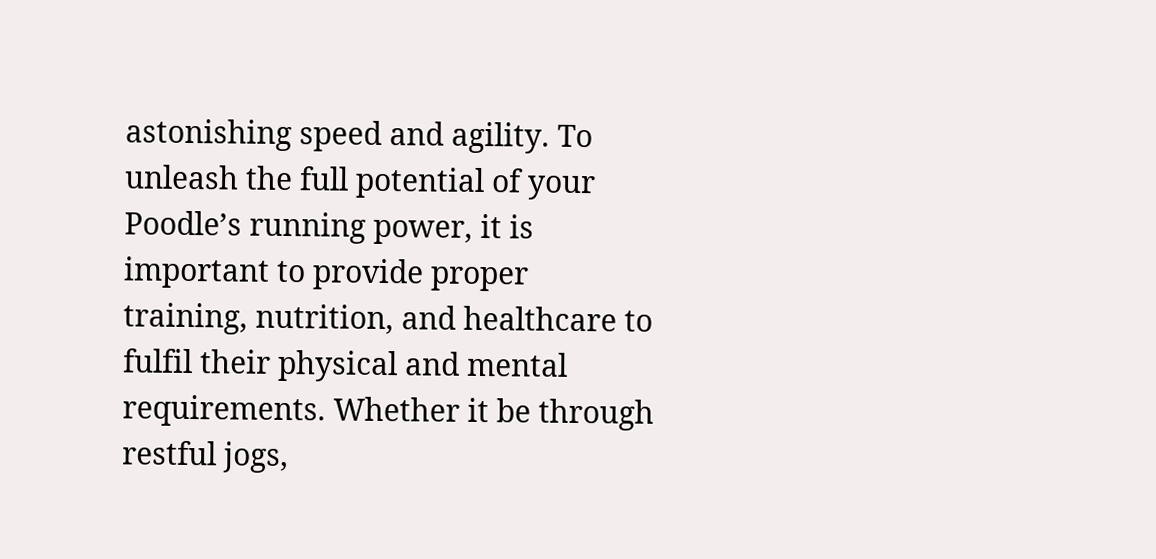astonishing speed and agility. To unleash the full potential of your Poodle’s running power, it is important to provide proper training, nutrition, and healthcare to fulfil their physical and mental requirements. Whether it be through restful jogs,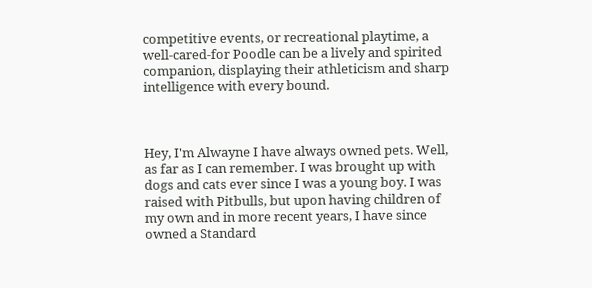competitive events, or recreational playtime, a well-cared-for Poodle can be a lively and spirited companion, displaying their athleticism and sharp intelligence with every bound.



Hey, I'm Alwayne I have always owned pets. Well, as far as I can remember. I was brought up with dogs and cats ever since I was a young boy. I was raised with Pitbulls, but upon having children of my own and in more recent years, I have since owned a Standard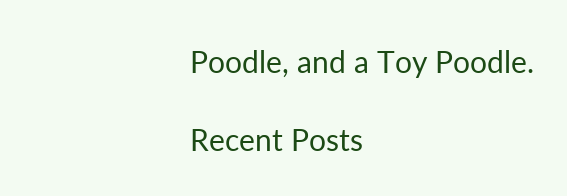Poodle, and a Toy Poodle.

Recent Posts